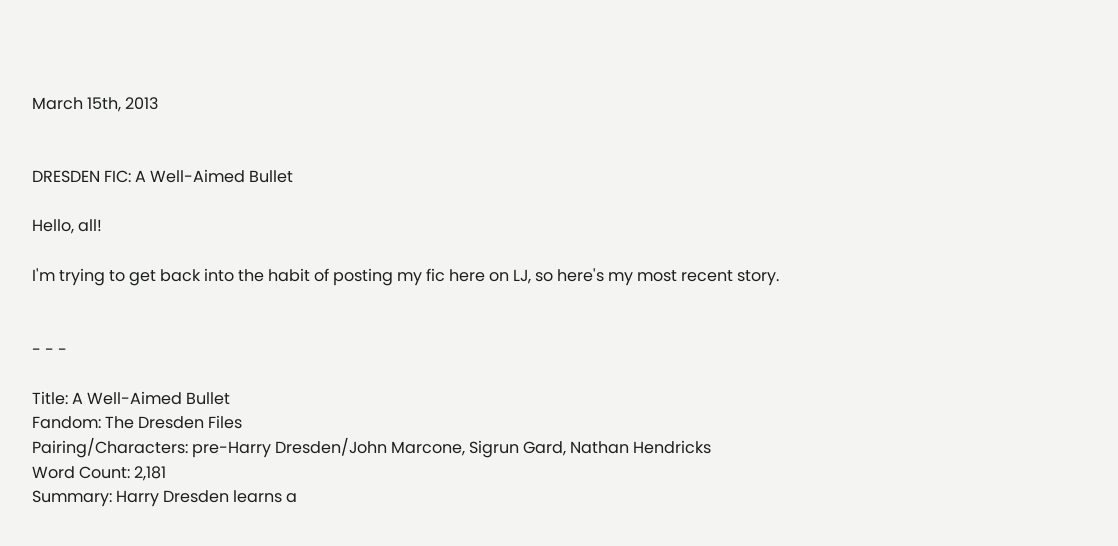March 15th, 2013


DRESDEN FIC: A Well-Aimed Bullet

Hello, all!

I'm trying to get back into the habit of posting my fic here on LJ, so here's my most recent story.


- - -

Title: A Well-Aimed Bullet
Fandom: The Dresden Files
Pairing/Characters: pre-Harry Dresden/John Marcone, Sigrun Gard, Nathan Hendricks
Word Count: 2,181
Summary: Harry Dresden learns a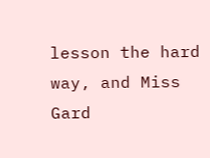lesson the hard way, and Miss Gard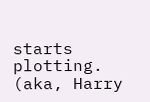starts plotting. (aka, Harry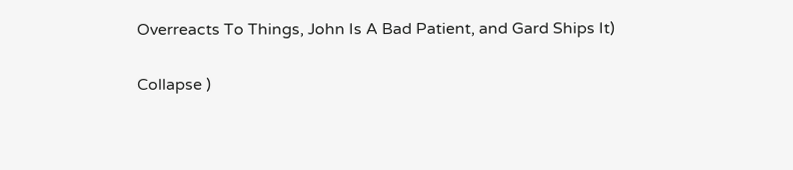Overreacts To Things, John Is A Bad Patient, and Gard Ships It)

Collapse )